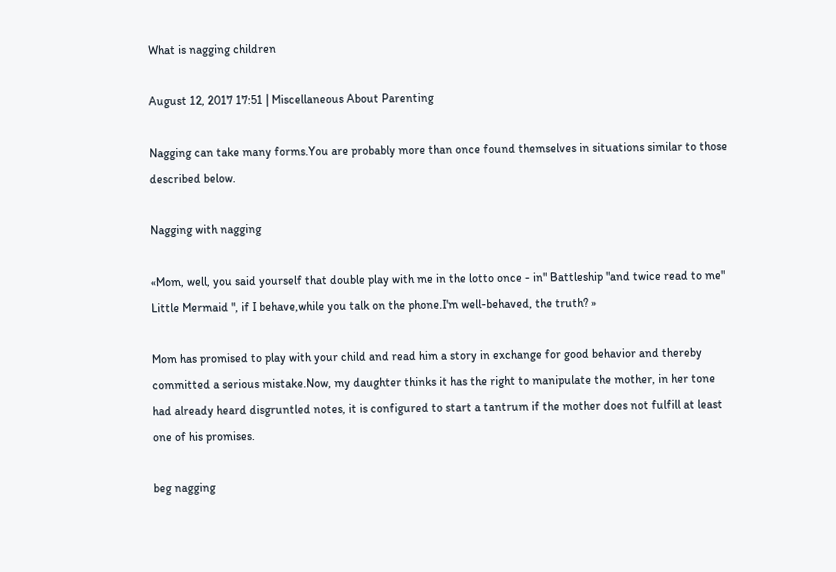What is nagging children

August 12, 2017 17:51 | Miscellaneous About Parenting

Nagging can take many forms.You are probably more than once found themselves in situations similar to those described below.

Nagging with nagging

«Mom, well, you said yourself that double play with me in the lotto once - in" Battleship "and twice read to me" Little Mermaid ", if I behave,while you talk on the phone.I'm well-behaved, the truth? »

Mom has promised to play with your child and read him a story in exchange for good behavior and thereby committed a serious mistake.Now, my daughter thinks it has the right to manipulate the mother, in her tone had already heard disgruntled notes, it is configured to start a tantrum if the mother does not fulfill at least one of his promises.

beg nagging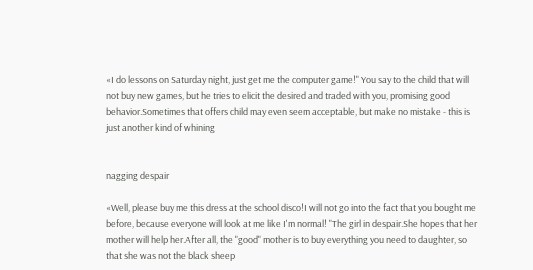«I do lessons on Saturday night, just get me the computer game!" You say to the child that will not buy new games, but he tries to elicit the desired and traded with you, promising good behavior.Sometimes that offers child may even seem acceptable, but make no mistake - this is just another kind of whining


nagging despair

«Well, please buy me this dress at the school disco!I will not go into the fact that you bought me before, because everyone will look at me like I'm normal! "The girl in despair.She hopes that her mother will help her.After all, the "good" mother is to buy everything you need to daughter, so that she was not the black sheep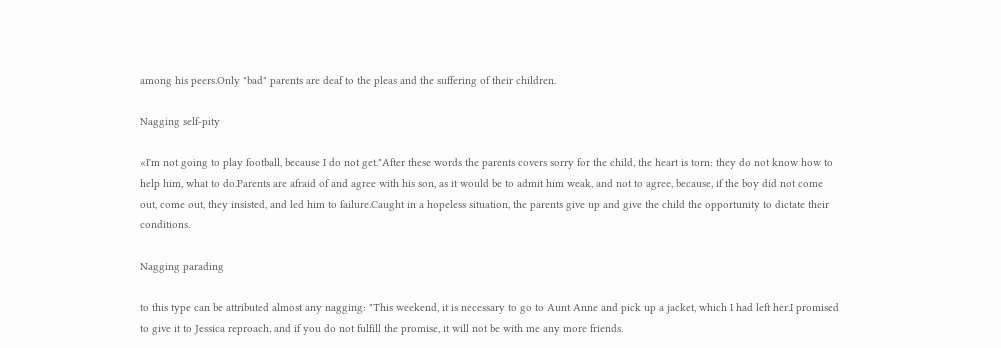among his peers.Only "bad" parents are deaf to the pleas and the suffering of their children.

Nagging self-pity

«I'm not going to play football, because I do not get."After these words the parents covers sorry for the child, the heart is torn: they do not know how to help him, what to do.Parents are afraid of and agree with his son, as it would be to admit him weak, and not to agree, because, if the boy did not come out, come out, they insisted, and led him to failure.Caught in a hopeless situation, the parents give up and give the child the opportunity to dictate their conditions.

Nagging parading

to this type can be attributed almost any nagging: "This weekend, it is necessary to go to Aunt Anne and pick up a jacket, which I had left her.I promised to give it to Jessica reproach, and if you do not fulfill the promise, it will not be with me any more friends.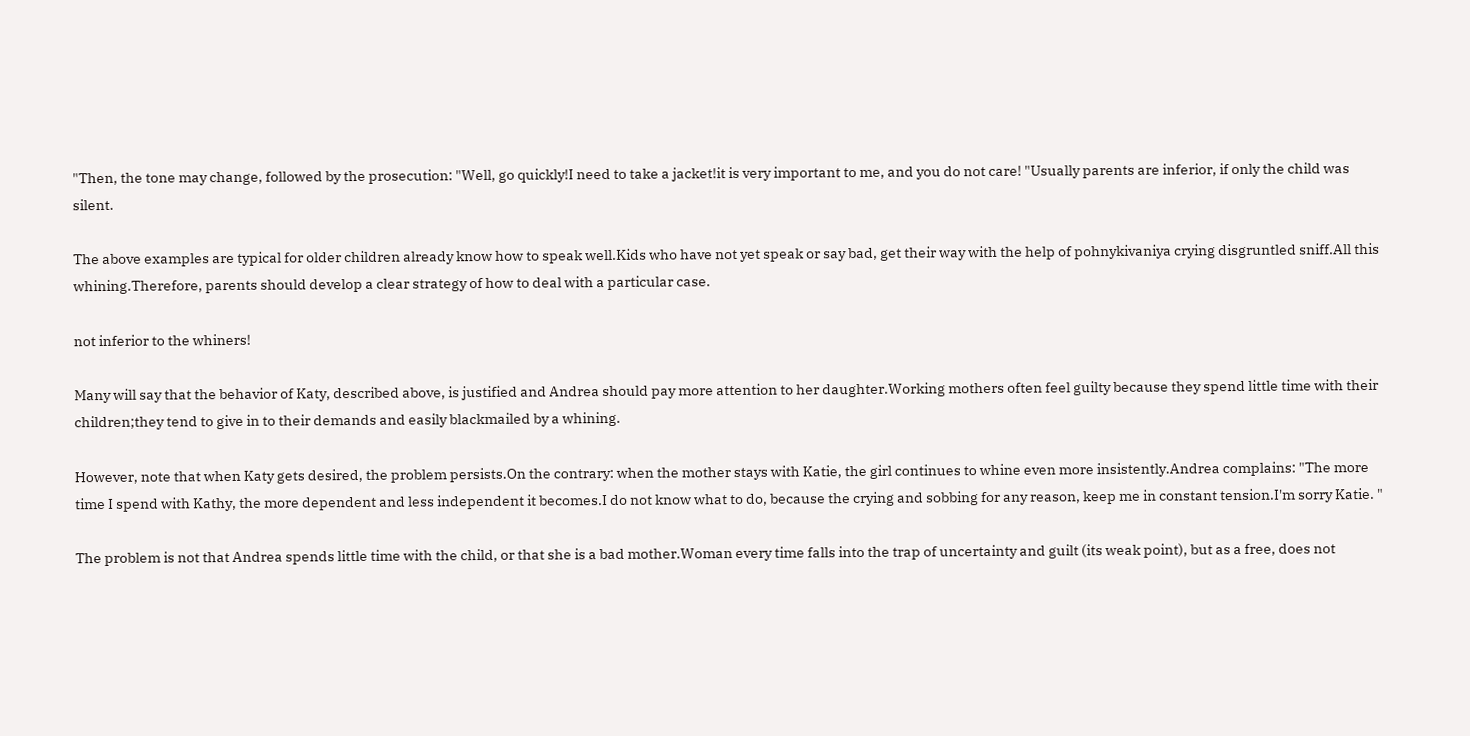"Then, the tone may change, followed by the prosecution: "Well, go quickly!I need to take a jacket!it is very important to me, and you do not care! "Usually parents are inferior, if only the child was silent.

The above examples are typical for older children already know how to speak well.Kids who have not yet speak or say bad, get their way with the help of pohnykivaniya crying disgruntled sniff.All this whining.Therefore, parents should develop a clear strategy of how to deal with a particular case.

not inferior to the whiners!

Many will say that the behavior of Katy, described above, is justified and Andrea should pay more attention to her daughter.Working mothers often feel guilty because they spend little time with their children;they tend to give in to their demands and easily blackmailed by a whining.

However, note that when Katy gets desired, the problem persists.On the contrary: when the mother stays with Katie, the girl continues to whine even more insistently.Andrea complains: "The more time I spend with Kathy, the more dependent and less independent it becomes.I do not know what to do, because the crying and sobbing for any reason, keep me in constant tension.I'm sorry Katie. "

The problem is not that Andrea spends little time with the child, or that she is a bad mother.Woman every time falls into the trap of uncertainty and guilt (its weak point), but as a free, does not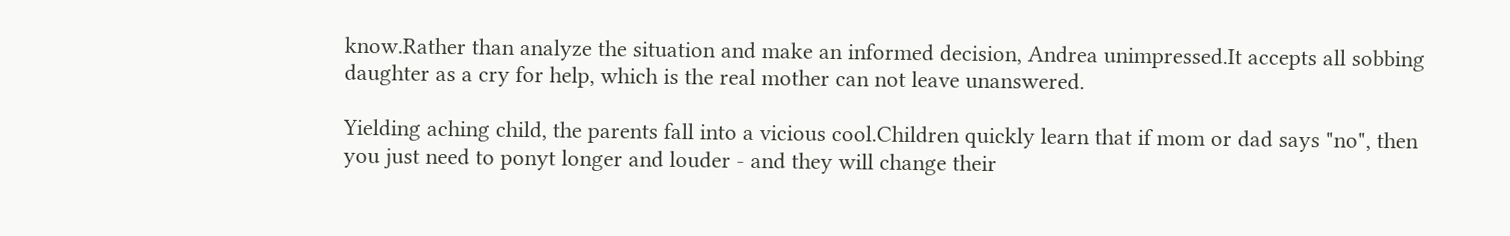know.Rather than analyze the situation and make an informed decision, Andrea unimpressed.It accepts all sobbing daughter as a cry for help, which is the real mother can not leave unanswered.

Yielding aching child, the parents fall into a vicious cool.Children quickly learn that if mom or dad says "no", then you just need to ponyt longer and louder - and they will change their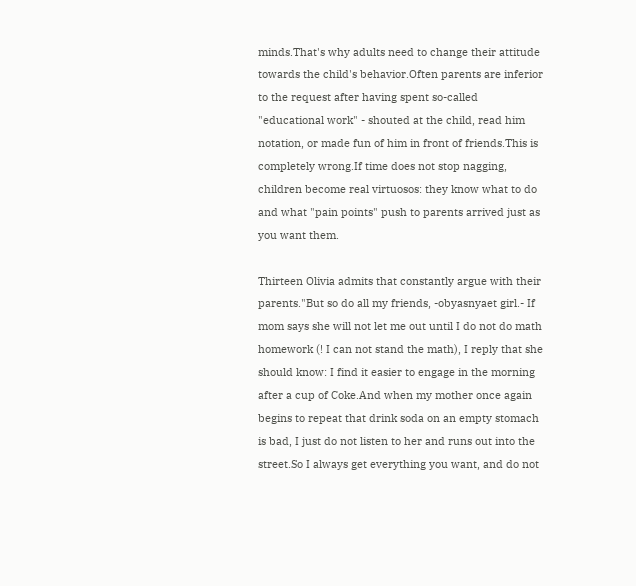minds.That's why adults need to change their attitude towards the child's behavior.Often parents are inferior to the request after having spent so-called "educational work" - shouted at the child, read him notation, or made fun of him in front of friends.This is completely wrong.If time does not stop nagging, children become real virtuosos: they know what to do and what "pain points" push to parents arrived just as you want them.

Thirteen Olivia admits that constantly argue with their parents."But so do all my friends, -obyasnyaet girl.- If mom says she will not let me out until I do not do math homework (! I can not stand the math), I reply that she should know: I find it easier to engage in the morning after a cup of Coke.And when my mother once again begins to repeat that drink soda on an empty stomach is bad, I just do not listen to her and runs out into the street.So I always get everything you want, and do not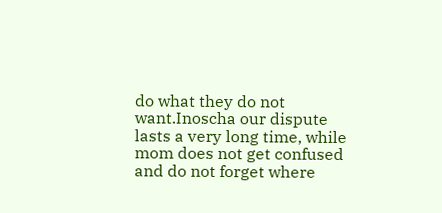do what they do not want.Inoscha our dispute lasts a very long time, while mom does not get confused and do not forget where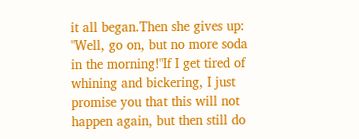it all began.Then she gives up: "Well, go on, but no more soda in the morning!"If I get tired of whining and bickering, I just promise you that this will not happen again, but then still do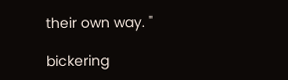their own way. "

bickering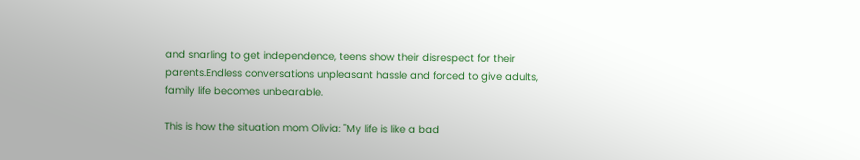and snarling to get independence, teens show their disrespect for their parents.Endless conversations unpleasant hassle and forced to give adults, family life becomes unbearable.

This is how the situation mom Olivia: "My life is like a bad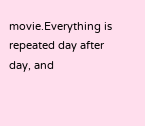movie.Everything is repeated day after day, and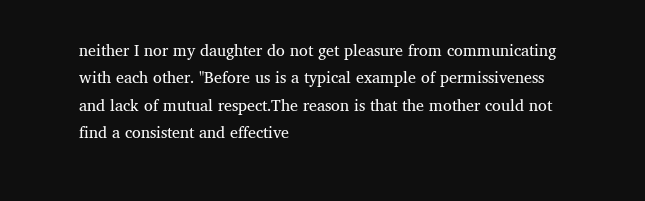neither I nor my daughter do not get pleasure from communicating with each other. "Before us is a typical example of permissiveness and lack of mutual respect.The reason is that the mother could not find a consistent and effective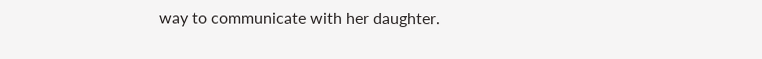way to communicate with her daughter.